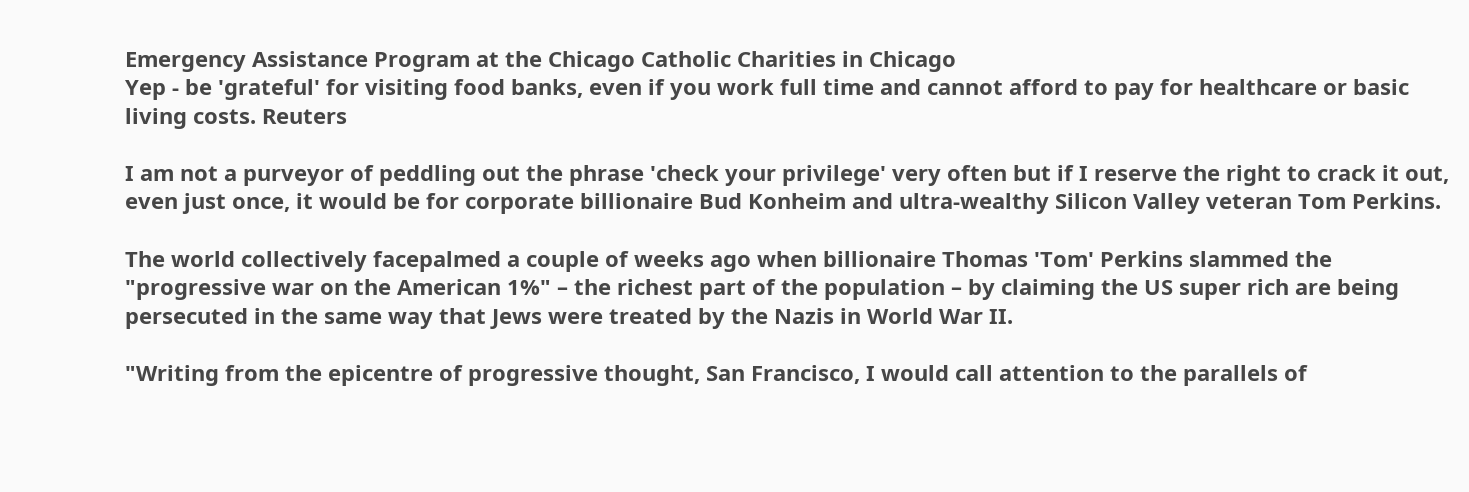Emergency Assistance Program at the Chicago Catholic Charities in Chicago
Yep - be 'grateful' for visiting food banks, even if you work full time and cannot afford to pay for healthcare or basic living costs. Reuters

I am not a purveyor of peddling out the phrase 'check your privilege' very often but if I reserve the right to crack it out, even just once, it would be for corporate billionaire Bud Konheim and ultra-wealthy Silicon Valley veteran Tom Perkins.

The world collectively facepalmed a couple of weeks ago when billionaire Thomas 'Tom' Perkins slammed the "progressive war on the American 1%" – the richest part of the population – by claiming the US super rich are being persecuted in the same way that Jews were treated by the Nazis in World War II.

"Writing from the epicentre of progressive thought, San Francisco, I would call attention to the parallels of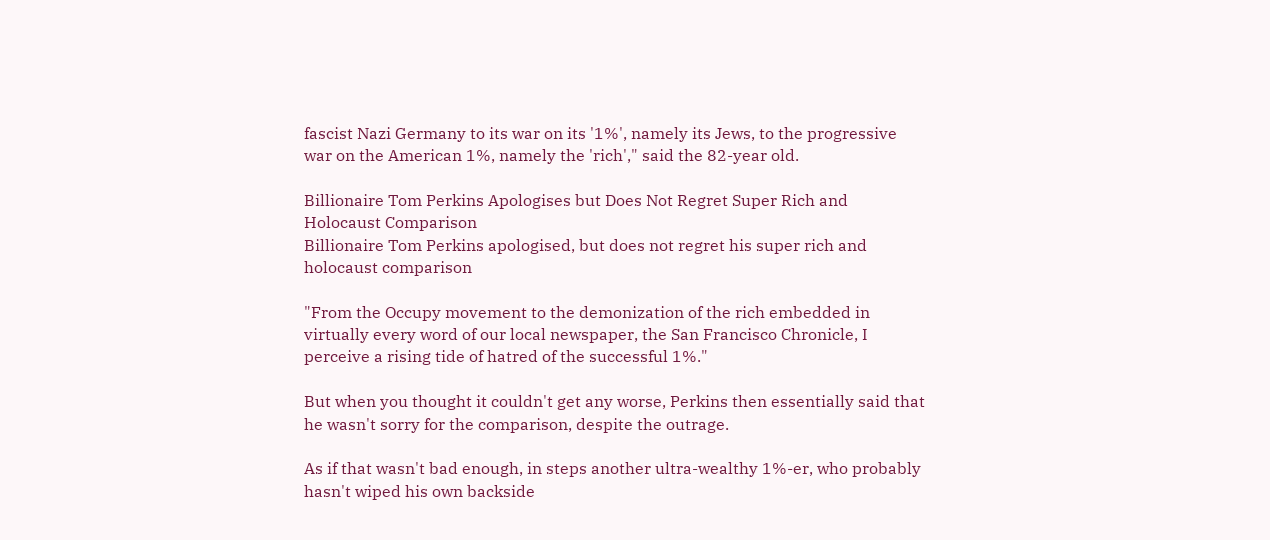fascist Nazi Germany to its war on its '1%', namely its Jews, to the progressive war on the American 1%, namely the 'rich'," said the 82-year old.

Billionaire Tom Perkins Apologises but Does Not Regret Super Rich and Holocaust Comparison
Billionaire Tom Perkins apologised, but does not regret his super rich and holocaust comparison

"From the Occupy movement to the demonization of the rich embedded in virtually every word of our local newspaper, the San Francisco Chronicle, I perceive a rising tide of hatred of the successful 1%."

But when you thought it couldn't get any worse, Perkins then essentially said that he wasn't sorry for the comparison, despite the outrage.

As if that wasn't bad enough, in steps another ultra-wealthy 1%-er, who probably hasn't wiped his own backside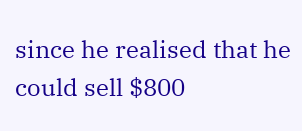since he realised that he could sell $800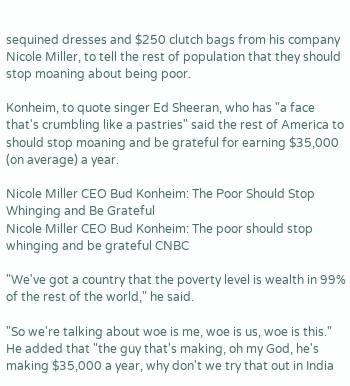sequined dresses and $250 clutch bags from his company Nicole Miller, to tell the rest of population that they should stop moaning about being poor.

Konheim, to quote singer Ed Sheeran, who has "a face that's crumbling like a pastries" said the rest of America to should stop moaning and be grateful for earning $35,000 (on average) a year.

Nicole Miller CEO Bud Konheim: The Poor Should Stop Whinging and Be Grateful
Nicole Miller CEO Bud Konheim: The poor should stop whinging and be grateful CNBC

"We've got a country that the poverty level is wealth in 99% of the rest of the world," he said.

"So we're talking about woe is me, woe is us, woe is this." He added that "the guy that's making, oh my God, he's making $35,000 a year, why don't we try that out in India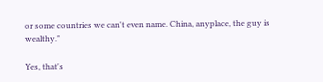or some countries we can't even name. China, anyplace, the guy is wealthy."

Yes, that's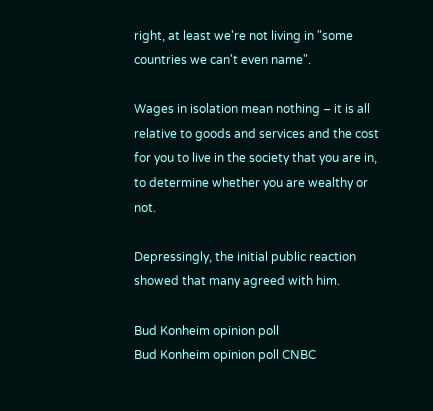right, at least we're not living in "some countries we can't even name".

Wages in isolation mean nothing – it is all relative to goods and services and the cost for you to live in the society that you are in, to determine whether you are wealthy or not.

Depressingly, the initial public reaction showed that many agreed with him.

Bud Konheim opinion poll
Bud Konheim opinion poll CNBC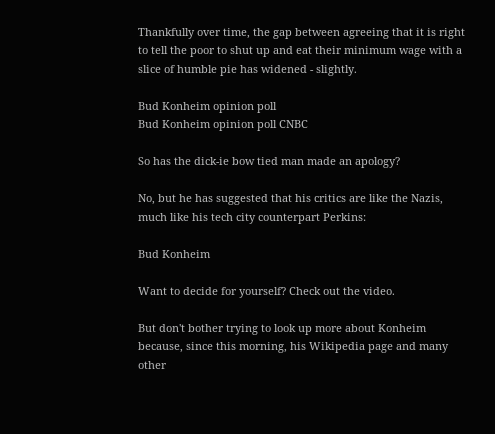Thankfully over time, the gap between agreeing that it is right to tell the poor to shut up and eat their minimum wage with a slice of humble pie has widened - slightly.

Bud Konheim opinion poll
Bud Konheim opinion poll CNBC

So has the dick-ie bow tied man made an apology?

No, but he has suggested that his critics are like the Nazis, much like his tech city counterpart Perkins:

Bud Konheim

Want to decide for yourself? Check out the video.

But don't bother trying to look up more about Konheim because, since this morning, his Wikipedia page and many other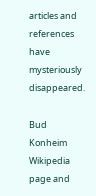articles and references have mysteriously disappeared.

Bud Konheim Wikipedia page and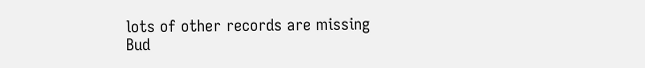lots of other records are missing
Bud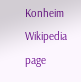Konheim Wikipedia page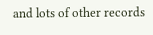and lots of other records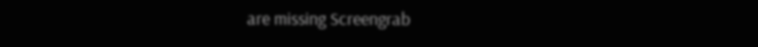are missing Screengrab